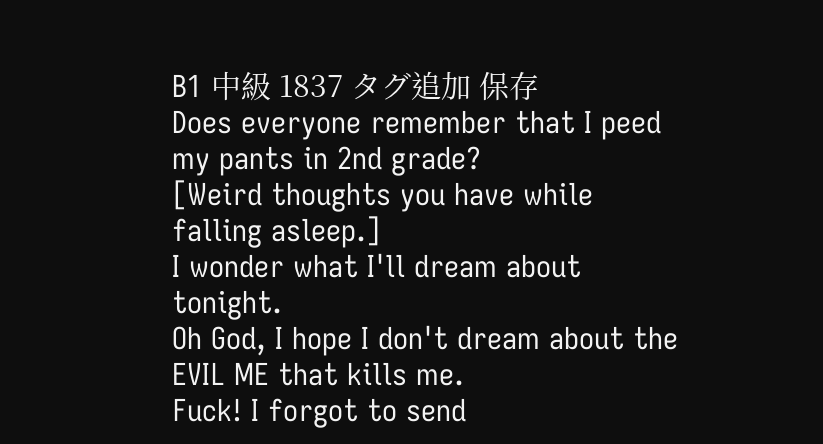B1 中級 1837 タグ追加 保存
Does everyone remember that I peed my pants in 2nd grade?
[Weird thoughts you have while falling asleep.]
I wonder what I'll dream about tonight.
Oh God, I hope I don't dream about the EVIL ME that kills me.
Fuck! I forgot to send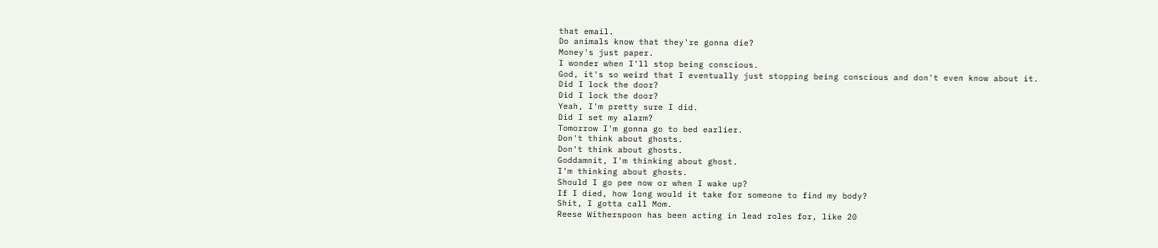that email.
Do animals know that they're gonna die?
Money's just paper.
I wonder when I'll stop being conscious.
God, it's so weird that I eventually just stopping being conscious and don't even know about it.
Did I lock the door?
Did I lock the door?
Yeah, I'm pretty sure I did.
Did I set my alarm?
Tomorrow I'm gonna go to bed earlier.
Don't think about ghosts.
Don't think about ghosts.
Goddamnit, I'm thinking about ghost.
I'm thinking about ghosts.
Should I go pee now or when I wake up?
If I died, how long would it take for someone to find my body?
Shit, I gotta call Mom.
Reese Witherspoon has been acting in lead roles for, like 20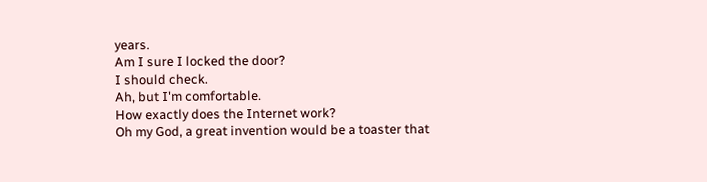years.
Am I sure I locked the door?
I should check.
Ah, but I'm comfortable.
How exactly does the Internet work?
Oh my God, a great invention would be a toaster that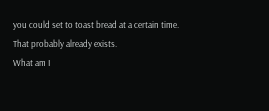you could set to toast bread at a certain time.
That probably already exists.
What am I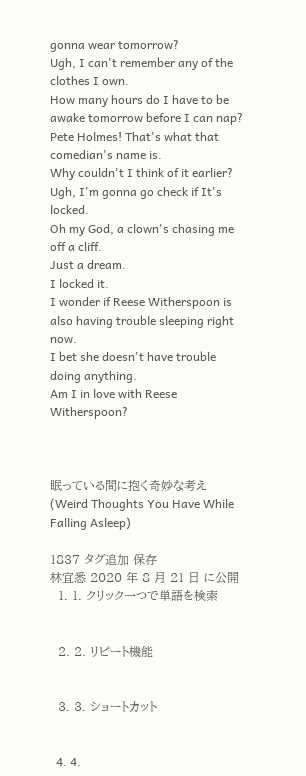gonna wear tomorrow?
Ugh, I can't remember any of the clothes I own.
How many hours do I have to be awake tomorrow before I can nap?
Pete Holmes! That's what that comedian's name is.
Why couldn't I think of it earlier?
Ugh, I'm gonna go check if It's locked.
Oh my God, a clown's chasing me off a cliff.
Just a dream.
I locked it.
I wonder if Reese Witherspoon is also having trouble sleeping right now.
I bet she doesn't have trouble doing anything.
Am I in love with Reese Witherspoon?



眠っている間に抱く奇妙な考え(Weird Thoughts You Have While Falling Asleep)

1837 タグ追加 保存
林宜悉 2020 年 8 月 21 日 に公開
  1. 1. クリック一つで単語を検索


  2. 2. リピート機能


  3. 3. ショートカット


  4. 4.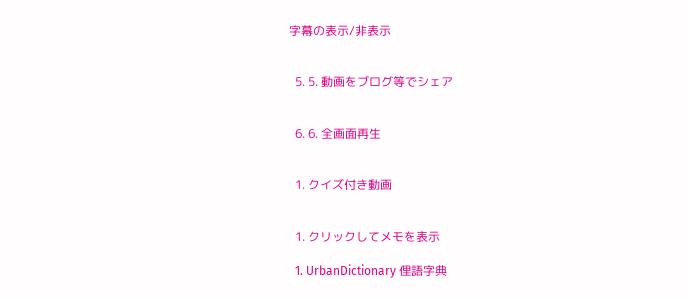字幕の表示/非表示


  5. 5. 動画をブログ等でシェア


  6. 6. 全画面再生


  1. クイズ付き動画


  1. クリックしてメモを表示

  1. UrbanDictionary 俚語字典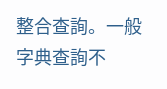整合查詢。一般字典查詢不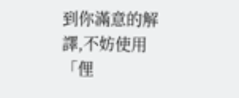到你滿意的解譯,不妨使用「俚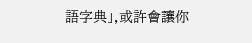語字典」,或許會讓你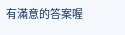有滿意的答案喔